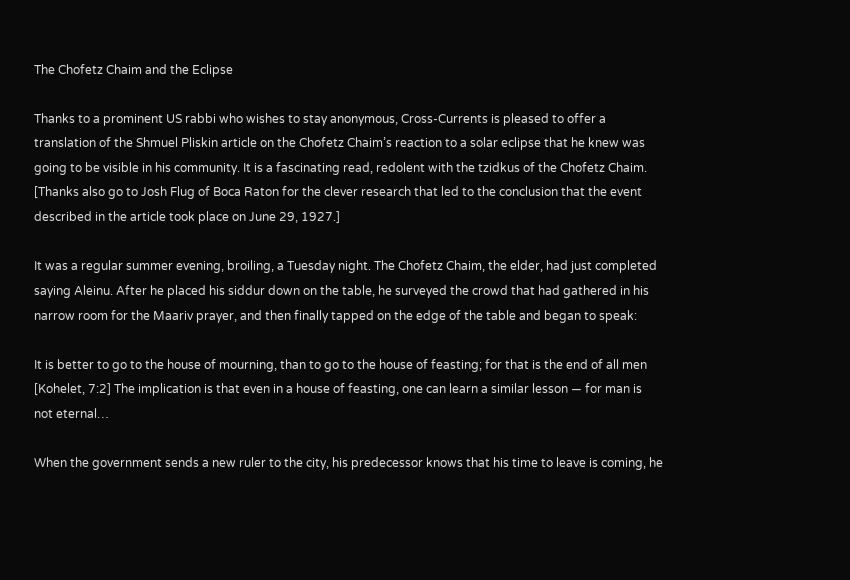The Chofetz Chaim and the Eclipse

Thanks to a prominent US rabbi who wishes to stay anonymous, Cross-Currents is pleased to offer a translation of the Shmuel Pliskin article on the Chofetz Chaim’s reaction to a solar eclipse that he knew was going to be visible in his community. It is a fascinating read, redolent with the tzidkus of the Chofetz Chaim. [Thanks also go to Josh Flug of Boca Raton for the clever research that led to the conclusion that the event described in the article took place on June 29, 1927.]

It was a regular summer evening, broiling, a Tuesday night. The Chofetz Chaim, the elder, had just completed saying Aleinu. After he placed his siddur down on the table, he surveyed the crowd that had gathered in his narrow room for the Maariv prayer, and then finally tapped on the edge of the table and began to speak:

It is better to go to the house of mourning, than to go to the house of feasting; for that is the end of all men [Kohelet, 7:2] The implication is that even in a house of feasting, one can learn a similar lesson — for man is not eternal…

When the government sends a new ruler to the city, his predecessor knows that his time to leave is coming, he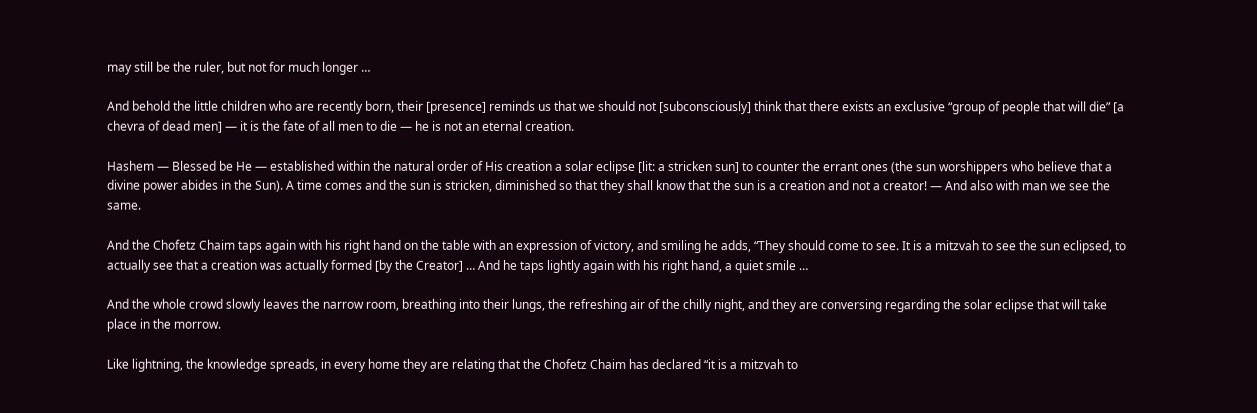may still be the ruler, but not for much longer …

And behold the little children who are recently born, their [presence] reminds us that we should not [subconsciously] think that there exists an exclusive “group of people that will die” [a chevra of dead men] — it is the fate of all men to die — he is not an eternal creation.

Hashem — Blessed be He — established within the natural order of His creation a solar eclipse [lit: a stricken sun] to counter the errant ones (the sun worshippers who believe that a divine power abides in the Sun). A time comes and the sun is stricken, diminished so that they shall know that the sun is a creation and not a creator! — And also with man we see the same.

And the Chofetz Chaim taps again with his right hand on the table with an expression of victory, and smiling he adds, “They should come to see. It is a mitzvah to see the sun eclipsed, to actually see that a creation was actually formed [by the Creator] … And he taps lightly again with his right hand, a quiet smile …

And the whole crowd slowly leaves the narrow room, breathing into their lungs, the refreshing air of the chilly night, and they are conversing regarding the solar eclipse that will take place in the morrow.

Like lightning, the knowledge spreads, in every home they are relating that the Chofetz Chaim has declared “it is a mitzvah to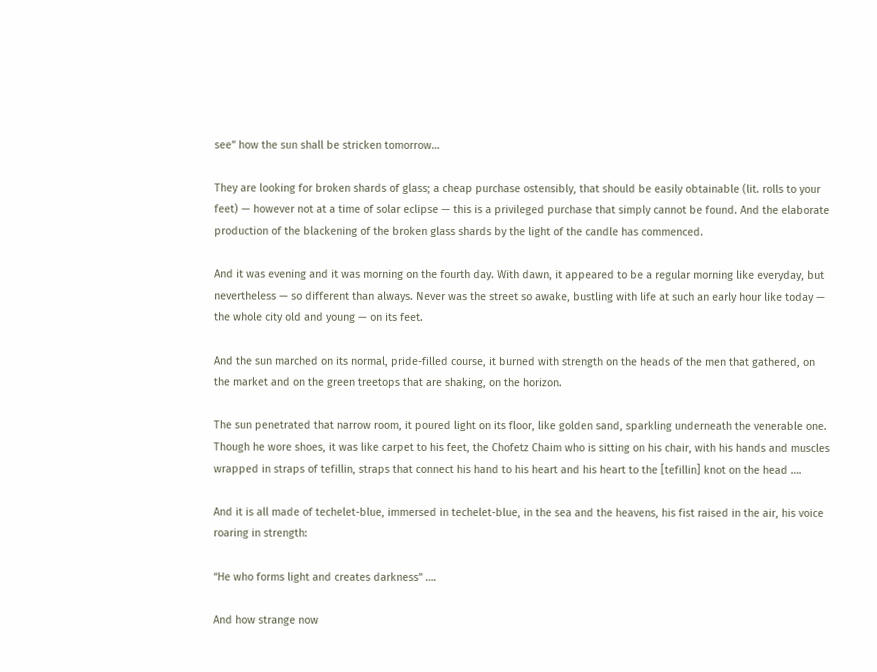see” how the sun shall be stricken tomorrow…

They are looking for broken shards of glass; a cheap purchase ostensibly, that should be easily obtainable (lit. rolls to your feet) — however not at a time of solar eclipse — this is a privileged purchase that simply cannot be found. And the elaborate production of the blackening of the broken glass shards by the light of the candle has commenced.

And it was evening and it was morning on the fourth day. With dawn, it appeared to be a regular morning like everyday, but nevertheless — so different than always. Never was the street so awake, bustling with life at such an early hour like today — the whole city old and young — on its feet.

And the sun marched on its normal, pride-filled course, it burned with strength on the heads of the men that gathered, on the market and on the green treetops that are shaking, on the horizon.

The sun penetrated that narrow room, it poured light on its floor, like golden sand, sparkling underneath the venerable one. Though he wore shoes, it was like carpet to his feet, the Chofetz Chaim who is sitting on his chair, with his hands and muscles wrapped in straps of tefillin, straps that connect his hand to his heart and his heart to the [tefillin] knot on the head ….

And it is all made of techelet-blue, immersed in techelet-blue, in the sea and the heavens, his fist raised in the air, his voice roaring in strength:

“He who forms light and creates darkness” ….

And how strange now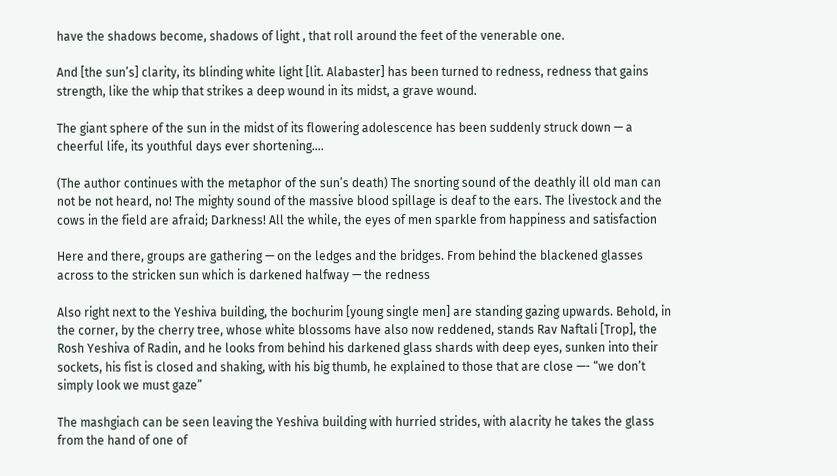have the shadows become, shadows of light , that roll around the feet of the venerable one.

And [the sun’s] clarity, its blinding white light [lit. Alabaster] has been turned to redness, redness that gains strength, like the whip that strikes a deep wound in its midst, a grave wound.

The giant sphere of the sun in the midst of its flowering adolescence has been suddenly struck down — a cheerful life, its youthful days ever shortening….

(The author continues with the metaphor of the sun’s death) The snorting sound of the deathly ill old man can not be not heard, no! The mighty sound of the massive blood spillage is deaf to the ears. The livestock and the cows in the field are afraid; Darkness! All the while, the eyes of men sparkle from happiness and satisfaction

Here and there, groups are gathering — on the ledges and the bridges. From behind the blackened glasses across to the stricken sun which is darkened halfway — the redness

Also right next to the Yeshiva building, the bochurim [young single men] are standing gazing upwards. Behold, in the corner, by the cherry tree, whose white blossoms have also now reddened, stands Rav Naftali [Trop], the Rosh Yeshiva of Radin, and he looks from behind his darkened glass shards with deep eyes, sunken into their sockets, his fist is closed and shaking, with his big thumb, he explained to those that are close —- “we don’t simply look we must gaze”

The mashgiach can be seen leaving the Yeshiva building with hurried strides, with alacrity he takes the glass from the hand of one of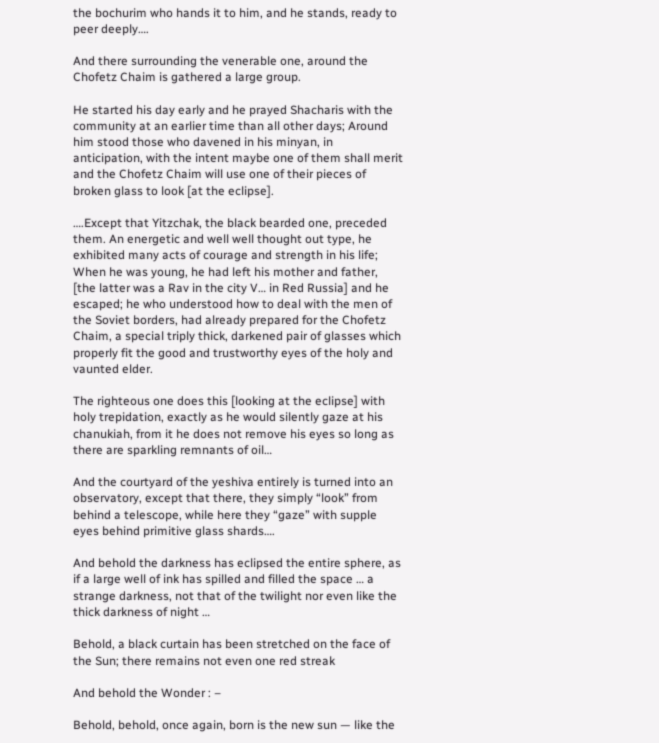the bochurim who hands it to him, and he stands, ready to peer deeply….

And there surrounding the venerable one, around the Chofetz Chaim is gathered a large group.

He started his day early and he prayed Shacharis with the community at an earlier time than all other days; Around him stood those who davened in his minyan, in anticipation, with the intent maybe one of them shall merit and the Chofetz Chaim will use one of their pieces of broken glass to look [at the eclipse].

….Except that Yitzchak, the black bearded one, preceded them. An energetic and well well thought out type, he exhibited many acts of courage and strength in his life; When he was young, he had left his mother and father, [the latter was a Rav in the city V… in Red Russia] and he escaped; he who understood how to deal with the men of the Soviet borders, had already prepared for the Chofetz Chaim, a special triply thick, darkened pair of glasses which properly fit the good and trustworthy eyes of the holy and vaunted elder.

The righteous one does this [looking at the eclipse] with holy trepidation, exactly as he would silently gaze at his chanukiah, from it he does not remove his eyes so long as there are sparkling remnants of oil…

And the courtyard of the yeshiva entirely is turned into an observatory, except that there, they simply “look” from behind a telescope, while here they “gaze” with supple eyes behind primitive glass shards….

And behold the darkness has eclipsed the entire sphere, as if a large well of ink has spilled and filled the space … a strange darkness, not that of the twilight nor even like the thick darkness of night …

Behold, a black curtain has been stretched on the face of the Sun; there remains not even one red streak

And behold the Wonder : –

Behold, behold, once again, born is the new sun — like the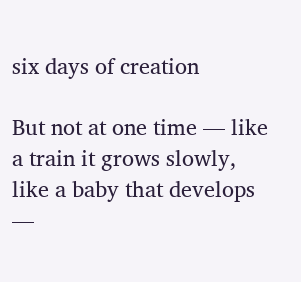six days of creation

But not at one time — like a train it grows slowly, like a baby that develops —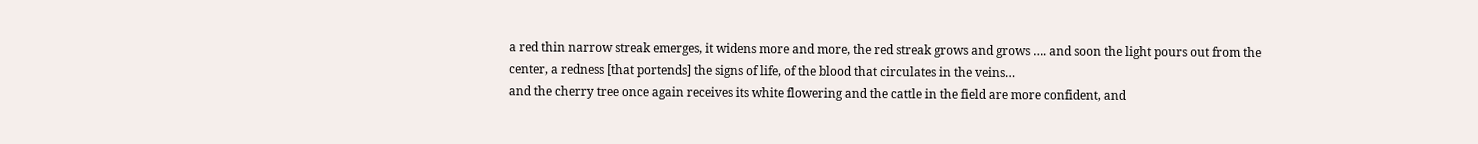a red thin narrow streak emerges, it widens more and more, the red streak grows and grows …. and soon the light pours out from the center, a redness [that portends] the signs of life, of the blood that circulates in the veins…
and the cherry tree once again receives its white flowering and the cattle in the field are more confident, and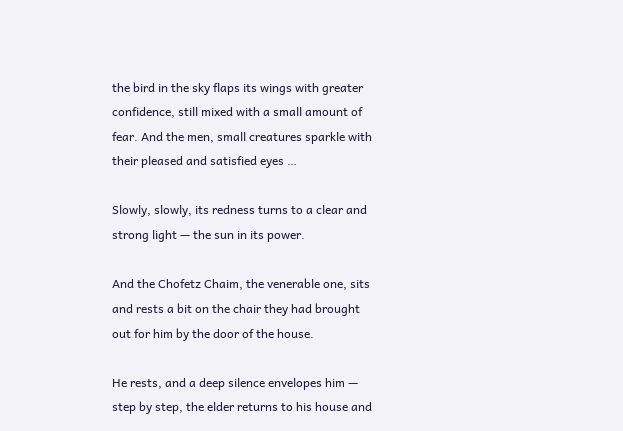the bird in the sky flaps its wings with greater confidence, still mixed with a small amount of fear. And the men, small creatures sparkle with their pleased and satisfied eyes …

Slowly, slowly, its redness turns to a clear and strong light — the sun in its power.

And the Chofetz Chaim, the venerable one, sits and rests a bit on the chair they had brought out for him by the door of the house.

He rests, and a deep silence envelopes him — step by step, the elder returns to his house and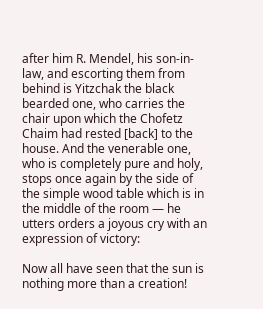after him R. Mendel, his son-in-law, and escorting them from behind is Yitzchak the black bearded one, who carries the chair upon which the Chofetz Chaim had rested [back] to the house. And the venerable one, who is completely pure and holy, stops once again by the side of the simple wood table which is in the middle of the room — he utters orders a joyous cry with an expression of victory:

Now all have seen that the sun is nothing more than a creation!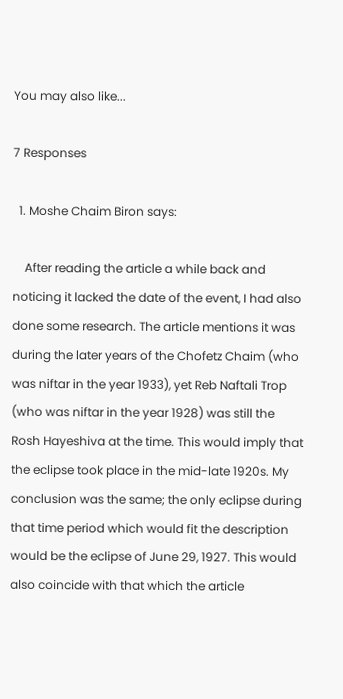You may also like...

7 Responses

  1. Moshe Chaim Biron says:

    After reading the article a while back and noticing it lacked the date of the event, I had also done some research. The article mentions it was during the later years of the Chofetz Chaim (who was niftar in the year 1933), yet Reb Naftali Trop (who was niftar in the year 1928) was still the Rosh Hayeshiva at the time. This would imply that the eclipse took place in the mid-late 1920s. My conclusion was the same; the only eclipse during that time period which would fit the description would be the eclipse of June 29, 1927. This would also coincide with that which the article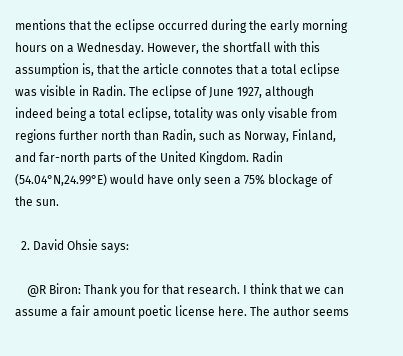mentions that the eclipse occurred during the early morning hours on a Wednesday. However, the shortfall with this assumption is, that the article connotes that a total eclipse was visible in Radin. The eclipse of June 1927, although indeed being a total eclipse, totality was only visable from regions further north than Radin, such as Norway, Finland, and far-north parts of the United Kingdom. Radin (54.04°N,24.99°E) would have only seen a 75% blockage of the sun.

  2. David Ohsie says:

    @R Biron: Thank you for that research. I think that we can assume a fair amount poetic license here. The author seems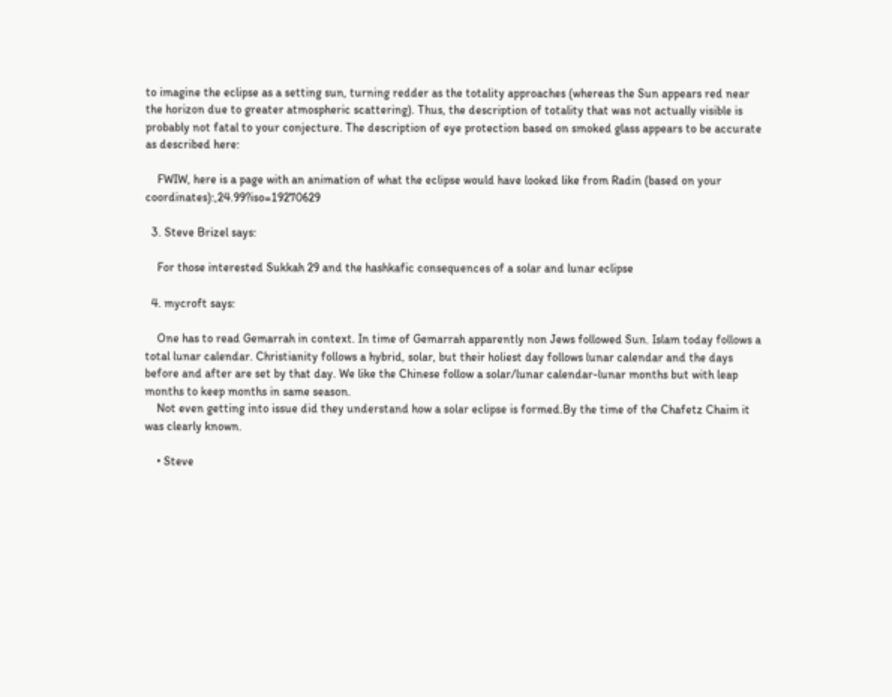to imagine the eclipse as a setting sun, turning redder as the totality approaches (whereas the Sun appears red near the horizon due to greater atmospheric scattering). Thus, the description of totality that was not actually visible is probably not fatal to your conjecture. The description of eye protection based on smoked glass appears to be accurate as described here:

    FWIW, here is a page with an animation of what the eclipse would have looked like from Radin (based on your coordinates):,24.99?iso=19270629

  3. Steve Brizel says:

    For those interested Sukkah 29 and the hashkafic consequences of a solar and lunar eclipse

  4. mycroft says:

    One has to read Gemarrah in context. In time of Gemarrah apparently non Jews followed Sun. Islam today follows a total lunar calendar. Christianity follows a hybrid, solar, but their holiest day follows lunar calendar and the days before and after are set by that day. We like the Chinese follow a solar/lunar calendar-lunar months but with leap months to keep months in same season.
    Not even getting into issue did they understand how a solar eclipse is formed.By the time of the Chafetz Chaim it was clearly known.

    • Steve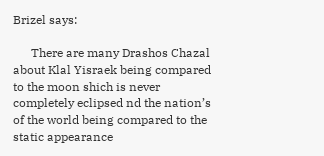Brizel says:

      There are many Drashos Chazal about Klal Yisraek being compared to the moon shich is never completely eclipsed nd the nation’s of the world being compared to the static appearance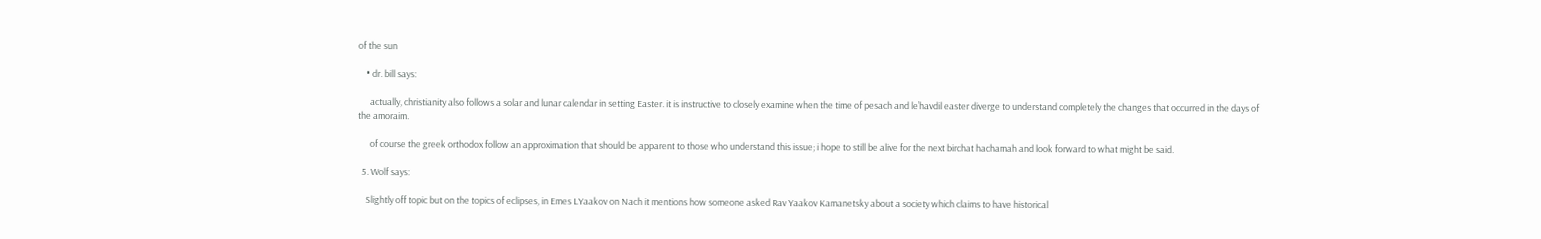of the sun

    • dr. bill says:

      actually, christianity also follows a solar and lunar calendar in setting Easter. it is instructive to closely examine when the time of pesach and le’havdil easter diverge to understand completely the changes that occurred in the days of the amoraim.

      of course the greek orthodox follow an approximation that should be apparent to those who understand this issue; i hope to still be alive for the next birchat hachamah and look forward to what might be said.

  5. Wolf says:

    Slightly off topic but on the topics of eclipses, in Emes LYaakov on Nach it mentions how someone asked Rav Yaakov Kamanetsky about a society which claims to have historical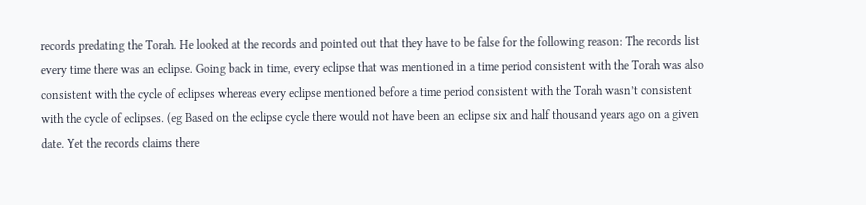records predating the Torah. He looked at the records and pointed out that they have to be false for the following reason: The records list every time there was an eclipse. Going back in time, every eclipse that was mentioned in a time period consistent with the Torah was also consistent with the cycle of eclipses whereas every eclipse mentioned before a time period consistent with the Torah wasn’t consistent with the cycle of eclipses. (eg Based on the eclipse cycle there would not have been an eclipse six and half thousand years ago on a given date. Yet the records claims there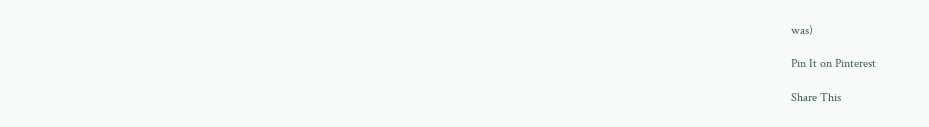was)

Pin It on Pinterest

Share This